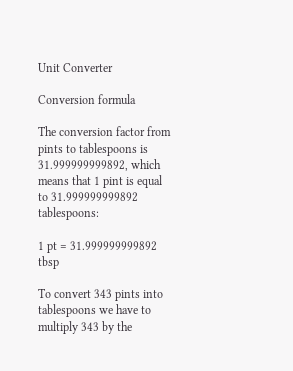Unit Converter

Conversion formula

The conversion factor from pints to tablespoons is 31.999999999892, which means that 1 pint is equal to 31.999999999892 tablespoons:

1 pt = 31.999999999892 tbsp

To convert 343 pints into tablespoons we have to multiply 343 by the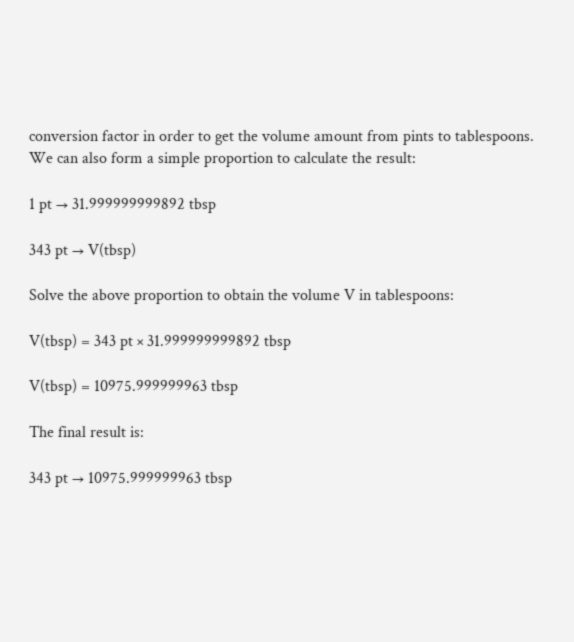conversion factor in order to get the volume amount from pints to tablespoons. We can also form a simple proportion to calculate the result:

1 pt → 31.999999999892 tbsp

343 pt → V(tbsp)

Solve the above proportion to obtain the volume V in tablespoons:

V(tbsp) = 343 pt × 31.999999999892 tbsp

V(tbsp) = 10975.999999963 tbsp

The final result is:

343 pt → 10975.999999963 tbsp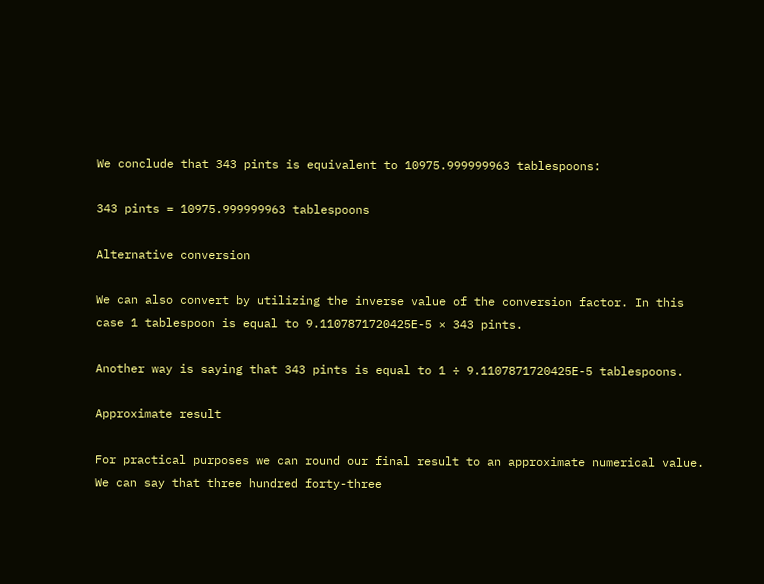We conclude that 343 pints is equivalent to 10975.999999963 tablespoons:

343 pints = 10975.999999963 tablespoons

Alternative conversion

We can also convert by utilizing the inverse value of the conversion factor. In this case 1 tablespoon is equal to 9.1107871720425E-5 × 343 pints.

Another way is saying that 343 pints is equal to 1 ÷ 9.1107871720425E-5 tablespoons.

Approximate result

For practical purposes we can round our final result to an approximate numerical value. We can say that three hundred forty-three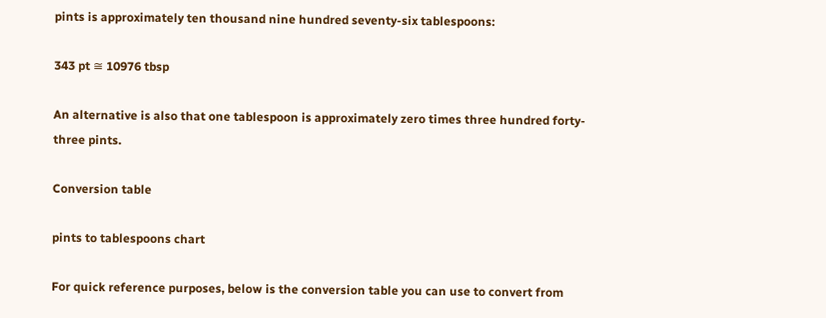pints is approximately ten thousand nine hundred seventy-six tablespoons:

343 pt ≅ 10976 tbsp

An alternative is also that one tablespoon is approximately zero times three hundred forty-three pints.

Conversion table

pints to tablespoons chart

For quick reference purposes, below is the conversion table you can use to convert from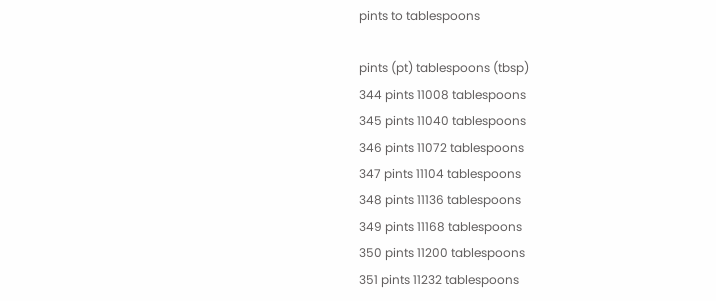pints to tablespoons

pints (pt) tablespoons (tbsp)
344 pints 11008 tablespoons
345 pints 11040 tablespoons
346 pints 11072 tablespoons
347 pints 11104 tablespoons
348 pints 11136 tablespoons
349 pints 11168 tablespoons
350 pints 11200 tablespoons
351 pints 11232 tablespoons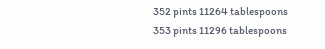352 pints 11264 tablespoons
353 pints 11296 tablespoons